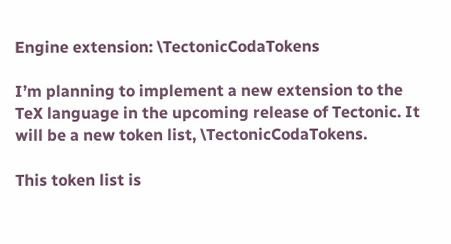Engine extension: \TectonicCodaTokens

I’m planning to implement a new extension to the TeX language in the upcoming release of Tectonic. It will be a new token list, \TectonicCodaTokens.

This token list is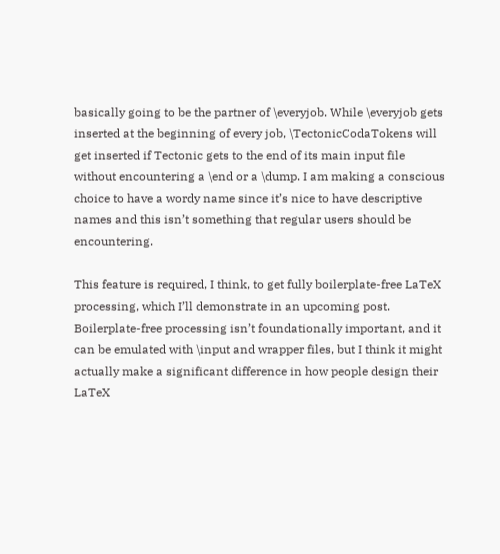basically going to be the partner of \everyjob. While \everyjob gets inserted at the beginning of every job, \TectonicCodaTokens will get inserted if Tectonic gets to the end of its main input file without encountering a \end or a \dump. I am making a conscious choice to have a wordy name since it’s nice to have descriptive names and this isn’t something that regular users should be encountering.

This feature is required, I think, to get fully boilerplate-free LaTeX processing, which I’ll demonstrate in an upcoming post. Boilerplate-free processing isn’t foundationally important, and it can be emulated with \input and wrapper files, but I think it might actually make a significant difference in how people design their LaTeX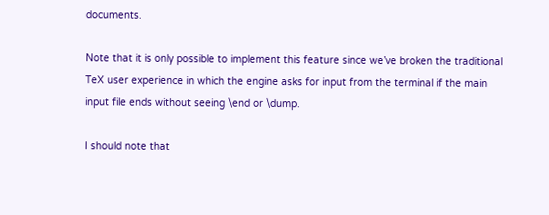documents.

Note that it is only possible to implement this feature since we’ve broken the traditional TeX user experience in which the engine asks for input from the terminal if the main input file ends without seeing \end or \dump.

I should note that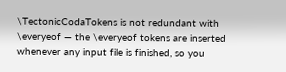\TectonicCodaTokens is not redundant with \everyeof — the \everyeof tokens are inserted whenever any input file is finished, so you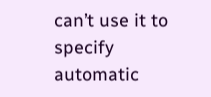can’t use it to specify automatic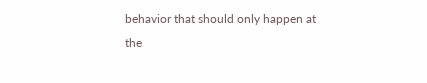behavior that should only happen at the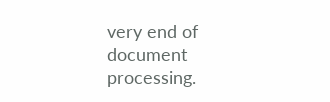very end of document processing.